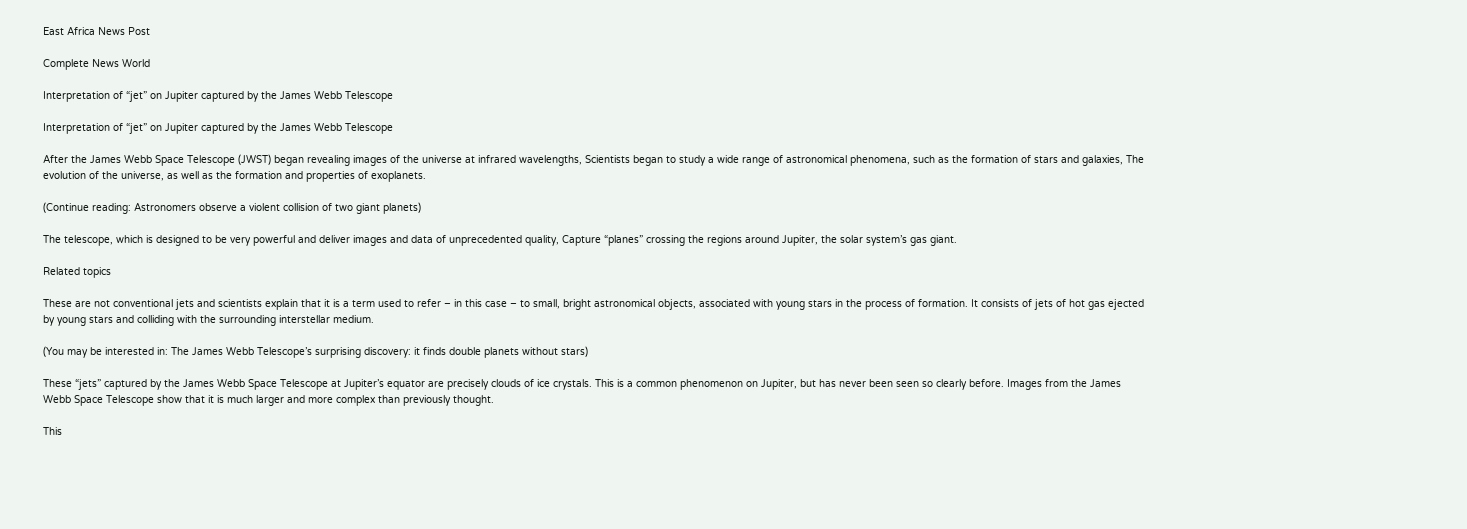East Africa News Post

Complete News World

Interpretation of “jet” on Jupiter captured by the James Webb Telescope

Interpretation of “jet” on Jupiter captured by the James Webb Telescope

After the James Webb Space Telescope (JWST) began revealing images of the universe at infrared wavelengths, Scientists began to study a wide range of astronomical phenomena, such as the formation of stars and galaxies, The evolution of the universe, as well as the formation and properties of exoplanets.

(Continue reading: Astronomers observe a violent collision of two giant planets)

The telescope, which is designed to be very powerful and deliver images and data of unprecedented quality, Capture “planes” crossing the regions around Jupiter, the solar system’s gas giant.

Related topics

These are not conventional jets and scientists explain that it is a term used to refer – in this case – to small, bright astronomical objects, associated with young stars in the process of formation. It consists of jets of hot gas ejected by young stars and colliding with the surrounding interstellar medium.

(You may be interested in: The James Webb Telescope’s surprising discovery: it finds double planets without stars)

These “jets” captured by the James Webb Space Telescope at Jupiter’s equator are precisely clouds of ice crystals. This is a common phenomenon on Jupiter, but has never been seen so clearly before. Images from the James Webb Space Telescope show that it is much larger and more complex than previously thought.

This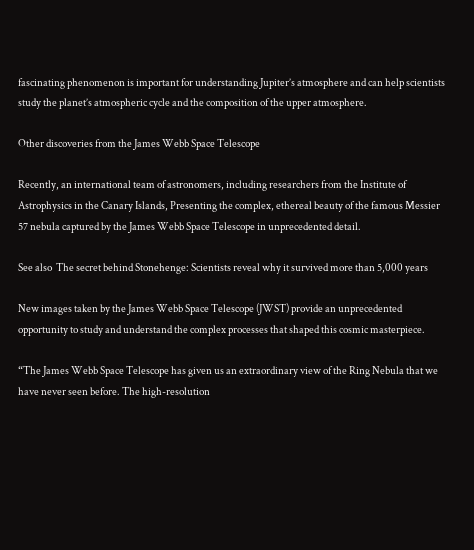fascinating phenomenon is important for understanding Jupiter’s atmosphere and can help scientists study the planet’s atmospheric cycle and the composition of the upper atmosphere.

Other discoveries from the James Webb Space Telescope

Recently, an international team of astronomers, including researchers from the Institute of Astrophysics in the Canary Islands, Presenting the complex, ethereal beauty of the famous Messier 57 nebula captured by the James Webb Space Telescope in unprecedented detail.

See also  The secret behind Stonehenge: Scientists reveal why it survived more than 5,000 years

New images taken by the James Webb Space Telescope (JWST) provide an unprecedented opportunity to study and understand the complex processes that shaped this cosmic masterpiece.

“The James Webb Space Telescope has given us an extraordinary view of the Ring Nebula that we have never seen before. The high-resolution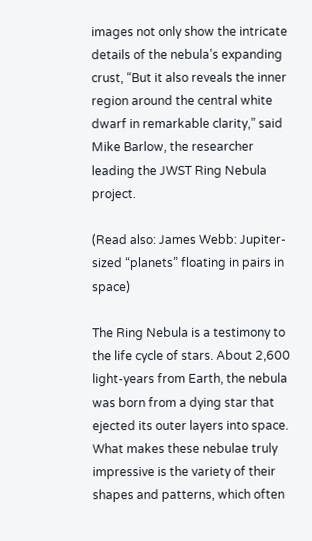images not only show the intricate details of the nebula’s expanding crust, “But it also reveals the inner region around the central white dwarf in remarkable clarity,” said Mike Barlow, the researcher leading the JWST Ring Nebula project.

(Read also: James Webb: Jupiter-sized “planets” floating in pairs in space)

The Ring Nebula is a testimony to the life cycle of stars. About 2,600 light-years from Earth, the nebula was born from a dying star that ejected its outer layers into space. What makes these nebulae truly impressive is the variety of their shapes and patterns, which often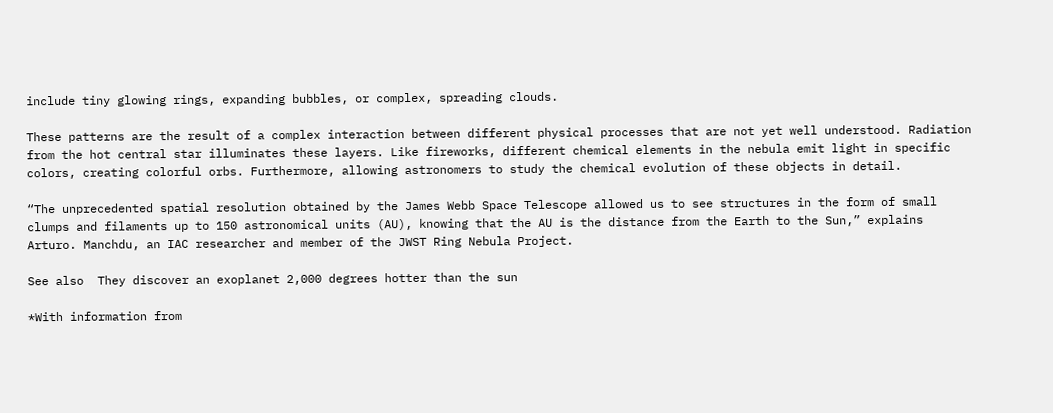include tiny glowing rings, expanding bubbles, or complex, spreading clouds.

These patterns are the result of a complex interaction between different physical processes that are not yet well understood. Radiation from the hot central star illuminates these layers. Like fireworks, different chemical elements in the nebula emit light in specific colors, creating colorful orbs. Furthermore, allowing astronomers to study the chemical evolution of these objects in detail.

“The unprecedented spatial resolution obtained by the James Webb Space Telescope allowed us to see structures in the form of small clumps and filaments up to 150 astronomical units (AU), knowing that the AU is the distance from the Earth to the Sun,” explains Arturo. Manchdu, an IAC researcher and member of the JWST Ring Nebula Project.

See also  They discover an exoplanet 2,000 degrees hotter than the sun

*With information from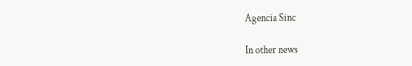Agencia Sinc

In other news